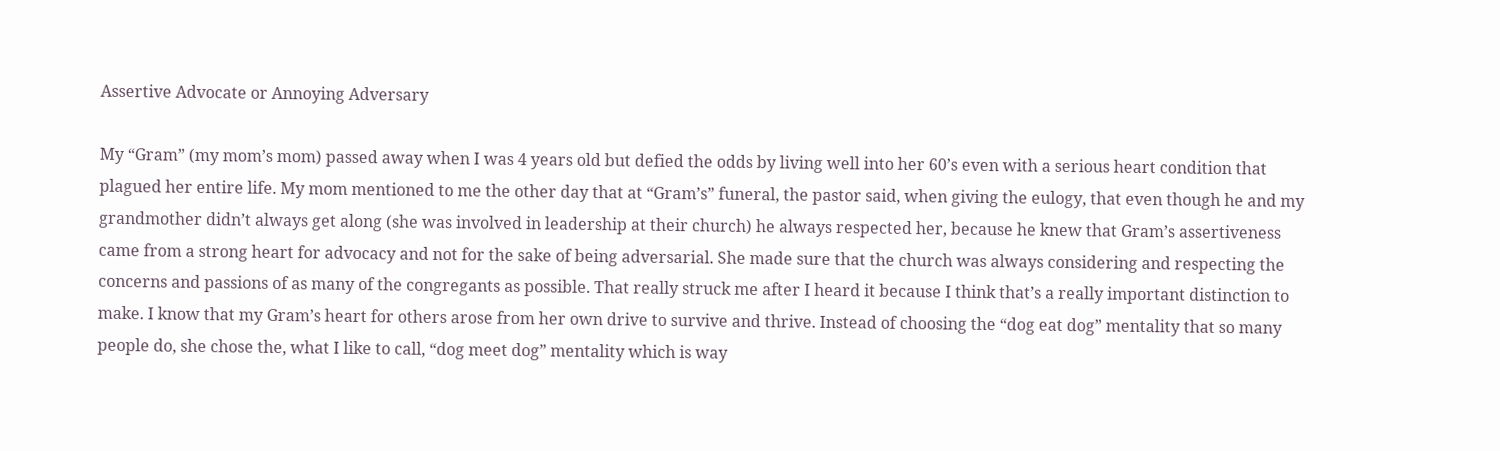Assertive Advocate or Annoying Adversary

My “Gram” (my mom’s mom) passed away when I was 4 years old but defied the odds by living well into her 60’s even with a serious heart condition that plagued her entire life. My mom mentioned to me the other day that at “Gram’s” funeral, the pastor said, when giving the eulogy, that even though he and my grandmother didn’t always get along (she was involved in leadership at their church) he always respected her, because he knew that Gram’s assertiveness came from a strong heart for advocacy and not for the sake of being adversarial. She made sure that the church was always considering and respecting the concerns and passions of as many of the congregants as possible. That really struck me after I heard it because I think that’s a really important distinction to make. I know that my Gram’s heart for others arose from her own drive to survive and thrive. Instead of choosing the “dog eat dog” mentality that so many people do, she chose the, what I like to call, “dog meet dog” mentality which is way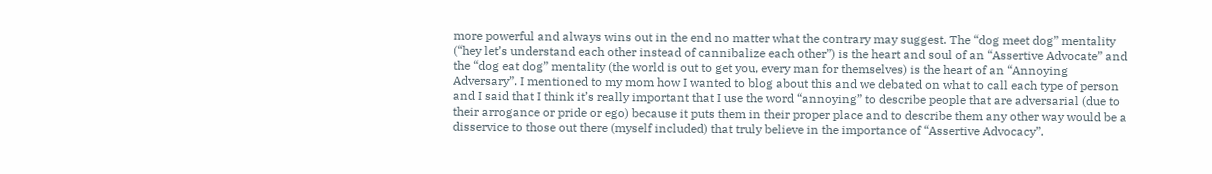more powerful and always wins out in the end no matter what the contrary may suggest. The “dog meet dog” mentality (“hey let’s understand each other instead of cannibalize each other”) is the heart and soul of an “Assertive Advocate” and the “dog eat dog” mentality (the world is out to get you, every man for themselves) is the heart of an “Annoying Adversary”. I mentioned to my mom how I wanted to blog about this and we debated on what to call each type of person and I said that I think it’s really important that I use the word “annoying” to describe people that are adversarial (due to their arrogance or pride or ego) because it puts them in their proper place and to describe them any other way would be a disservice to those out there (myself included) that truly believe in the importance of “Assertive Advocacy”.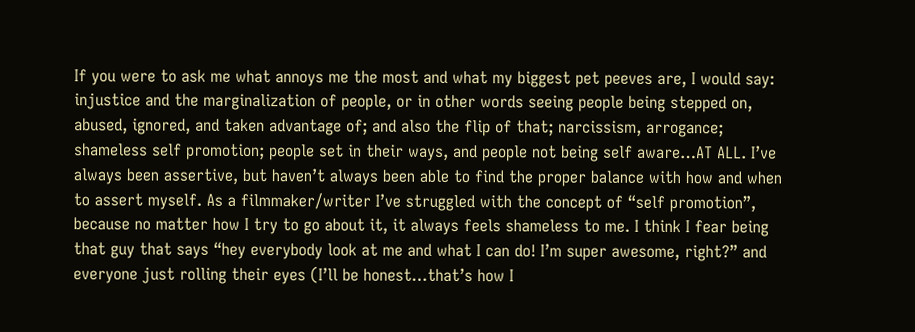If you were to ask me what annoys me the most and what my biggest pet peeves are, I would say: injustice and the marginalization of people, or in other words seeing people being stepped on, abused, ignored, and taken advantage of; and also the flip of that; narcissism, arrogance; shameless self promotion; people set in their ways, and people not being self aware…AT ALL. I’ve always been assertive, but haven’t always been able to find the proper balance with how and when to assert myself. As a filmmaker/writer I’ve struggled with the concept of “self promotion”, because no matter how I try to go about it, it always feels shameless to me. I think I fear being that guy that says “hey everybody look at me and what I can do! I’m super awesome, right?” and everyone just rolling their eyes (I’ll be honest…that’s how I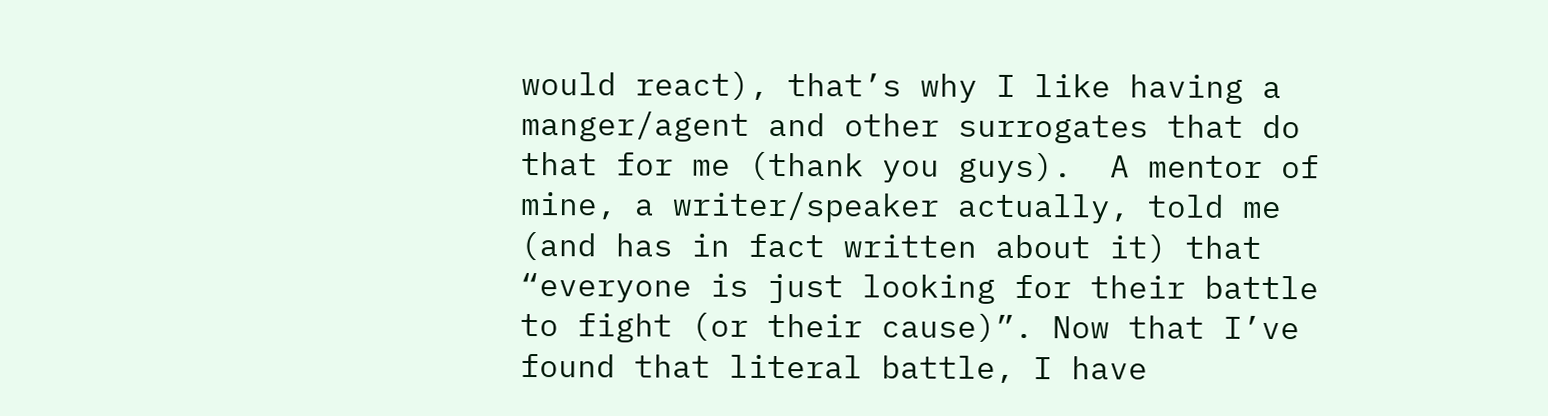would react), that’s why I like having a manger/agent and other surrogates that do that for me (thank you guys).  A mentor of mine, a writer/speaker actually, told me (and has in fact written about it) that “everyone is just looking for their battle to fight (or their cause)”. Now that I’ve found that literal battle, I have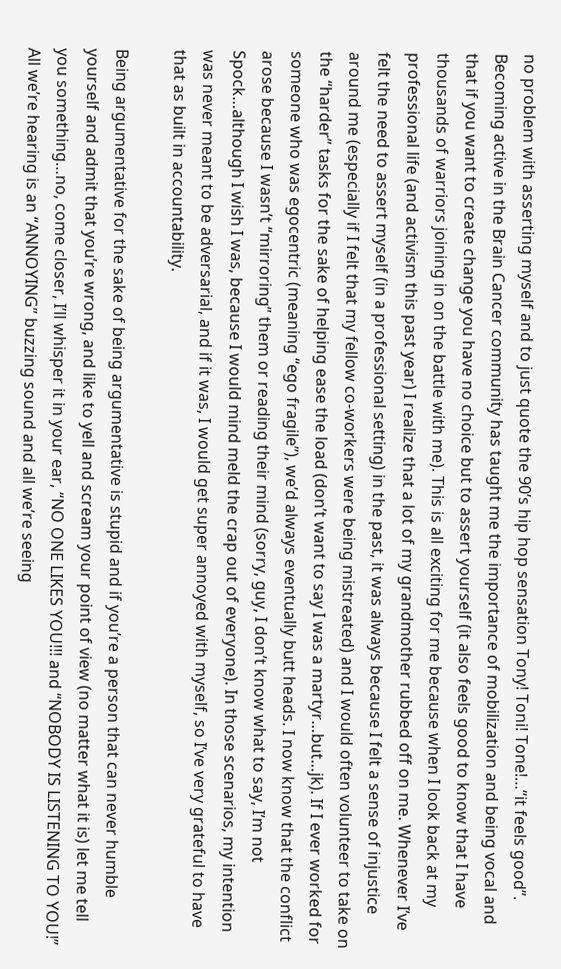no problem with asserting myself and to just quote the 90’s hip hop sensation Tony! Toni! Tone!…“it feels good”. Becoming active in the Brain Cancer community has taught me the importance of mobilization and being vocal and that if you want to create change you have no choice but to assert yourself (it also feels good to know that I have thousands of warriors joining in on the battle with me). This is all exciting for me because when I look back at my professional life (and activism this past year) I realize that a lot of my grandmother rubbed off on me. Whenever I’ve felt the need to assert myself (in a professional setting) in the past, it was always because I felt a sense of injustice around me (especially if I felt that my fellow co-workers were being mistreated) and I would often volunteer to take on the “harder” tasks for the sake of helping ease the load (don’t want to say I was a martyr…but…jk). If I ever worked for someone who was egocentric (meaning “ego fragile”), we’d always eventually butt heads. I now know that the conflict arose because I wasn’t “mirroring” them or reading their mind (sorry, guy, I don’t know what to say, I’m not Spock…although I wish I was, because I would mind meld the crap out of everyone). In those scenarios, my intention was never meant to be adversarial, and if it was, I would get super annoyed with myself, so I’ve very grateful to have that as built in accountability.

Being argumentative for the sake of being argumentative is stupid and if you’re a person that can never humble yourself and admit that you’re wrong, and like to yell and scream your point of view (no matter what it is) let me tell you something…no, come closer, I’ll whisper it in your ear, “NO ONE LIKES YOU!!! and “NOBODY IS LISTENING TO YOU!” All we’re hearing is an “ANNOYING” buzzing sound and all we’re seeing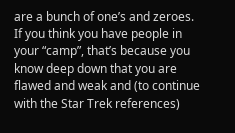are a bunch of one’s and zeroes. If you think you have people in your “camp”, that’s because you know deep down that you are flawed and weak and (to continue with the Star Trek references)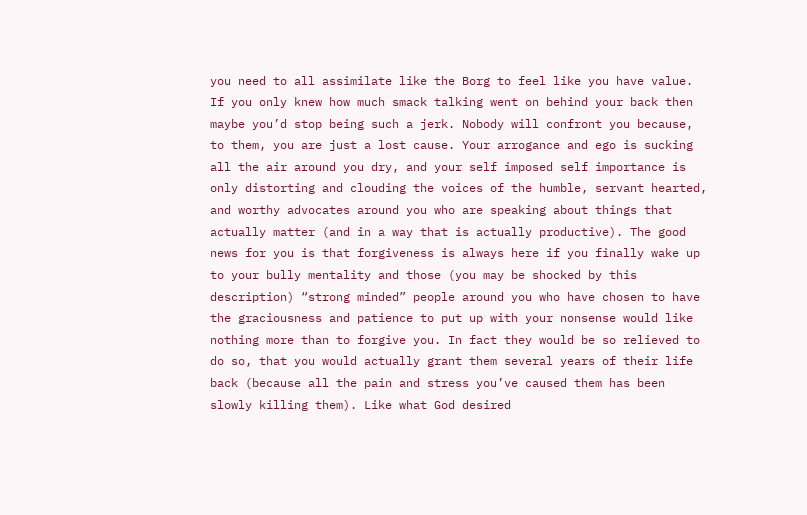you need to all assimilate like the Borg to feel like you have value.  If you only knew how much smack talking went on behind your back then maybe you’d stop being such a jerk. Nobody will confront you because, to them, you are just a lost cause. Your arrogance and ego is sucking all the air around you dry, and your self imposed self importance is only distorting and clouding the voices of the humble, servant hearted, and worthy advocates around you who are speaking about things that actually matter (and in a way that is actually productive). The good news for you is that forgiveness is always here if you finally wake up to your bully mentality and those (you may be shocked by this description) “strong minded” people around you who have chosen to have the graciousness and patience to put up with your nonsense would like nothing more than to forgive you. In fact they would be so relieved to do so, that you would actually grant them several years of their life back (because all the pain and stress you’ve caused them has been slowly killing them). Like what God desired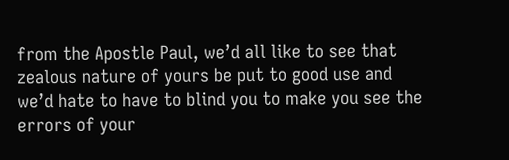from the Apostle Paul, we’d all like to see that zealous nature of yours be put to good use and we’d hate to have to blind you to make you see the errors of your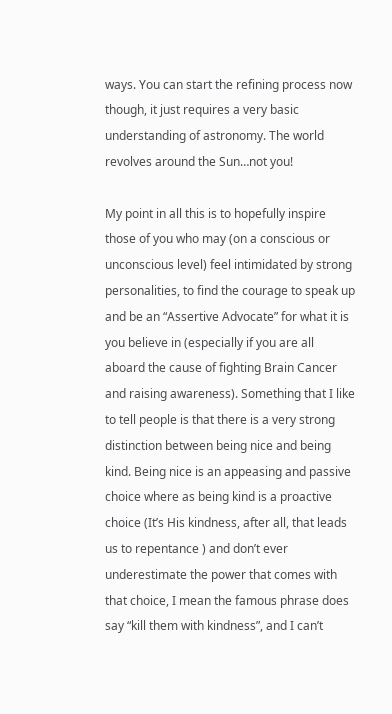ways. You can start the refining process now though, it just requires a very basic understanding of astronomy. The world revolves around the Sun…not you!

My point in all this is to hopefully inspire those of you who may (on a conscious or unconscious level) feel intimidated by strong personalities, to find the courage to speak up and be an “Assertive Advocate” for what it is you believe in (especially if you are all aboard the cause of fighting Brain Cancer and raising awareness). Something that I like to tell people is that there is a very strong distinction between being nice and being kind. Being nice is an appeasing and passive choice where as being kind is a proactive choice (It’s His kindness, after all, that leads us to repentance ) and don’t ever underestimate the power that comes with that choice, I mean the famous phrase does say “kill them with kindness”, and I can’t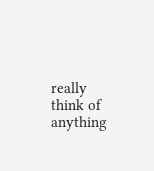really think of anything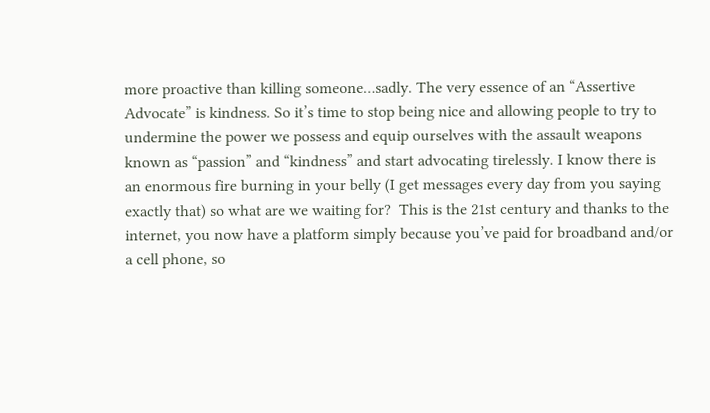more proactive than killing someone…sadly. The very essence of an “Assertive Advocate” is kindness. So it’s time to stop being nice and allowing people to try to undermine the power we possess and equip ourselves with the assault weapons known as “passion” and “kindness” and start advocating tirelessly. I know there is an enormous fire burning in your belly (I get messages every day from you saying exactly that) so what are we waiting for?  This is the 21st century and thanks to the internet, you now have a platform simply because you’ve paid for broadband and/or a cell phone, so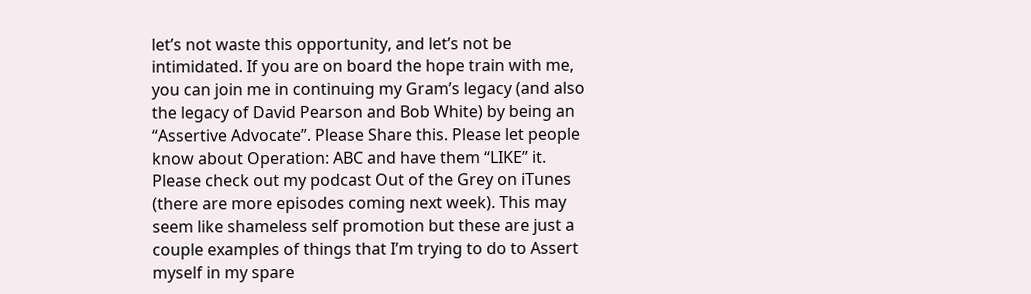let’s not waste this opportunity, and let’s not be intimidated. If you are on board the hope train with me, you can join me in continuing my Gram’s legacy (and also the legacy of David Pearson and Bob White) by being an “Assertive Advocate”. Please Share this. Please let people know about Operation: ABC and have them “LIKE” it. Please check out my podcast Out of the Grey on iTunes (there are more episodes coming next week). This may seem like shameless self promotion but these are just a couple examples of things that I’m trying to do to Assert myself in my spare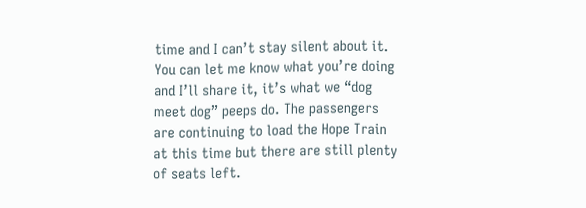time and I can’t stay silent about it. You can let me know what you’re doing and I’ll share it, it’s what we “dog meet dog” peeps do. The passengers are continuing to load the Hope Train at this time but there are still plenty of seats left.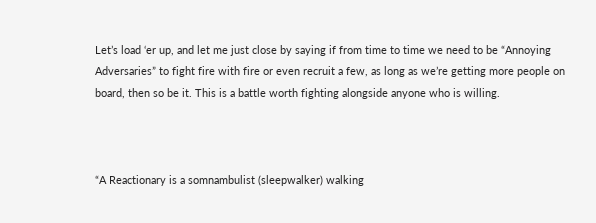Let’s load ‘er up, and let me just close by saying if from time to time we need to be “Annoying Adversaries” to fight fire with fire or even recruit a few, as long as we’re getting more people on board, then so be it. This is a battle worth fighting alongside anyone who is willing.



“A Reactionary is a somnambulist (sleepwalker) walking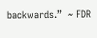backwards.”  ~ FDR